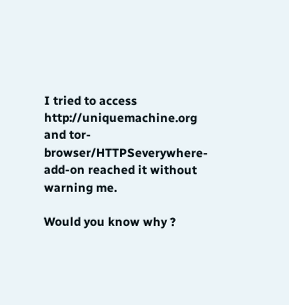I tried to access http://uniquemachine.org and tor-browser/HTTPSeverywhere-add-on reached it without warning me.

Would you know why ?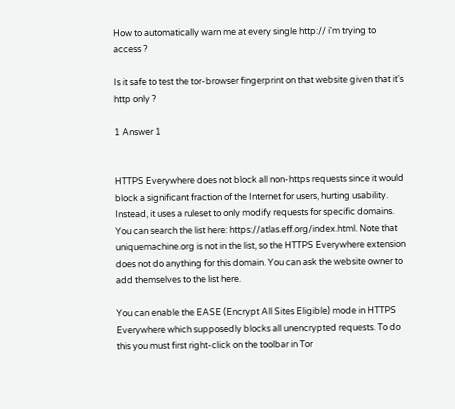How to automatically warn me at every single http:// i'm trying to access ?

Is it safe to test the tor-browser fingerprint on that website given that it's http only ?

1 Answer 1


HTTPS Everywhere does not block all non-https requests since it would block a significant fraction of the Internet for users, hurting usability. Instead, it uses a ruleset to only modify requests for specific domains. You can search the list here: https://atlas.eff.org/index.html. Note that uniquemachine.org is not in the list, so the HTTPS Everywhere extension does not do anything for this domain. You can ask the website owner to add themselves to the list here.

You can enable the EASE (Encrypt All Sites Eligible) mode in HTTPS Everywhere which supposedly blocks all unencrypted requests. To do this you must first right-click on the toolbar in Tor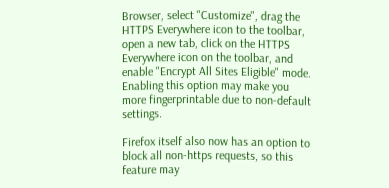Browser, select "Customize", drag the HTTPS Everywhere icon to the toolbar, open a new tab, click on the HTTPS Everywhere icon on the toolbar, and enable "Encrypt All Sites Eligible" mode. Enabling this option may make you more fingerprintable due to non-default settings.

Firefox itself also now has an option to block all non-https requests, so this feature may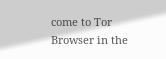come to Tor Browser in the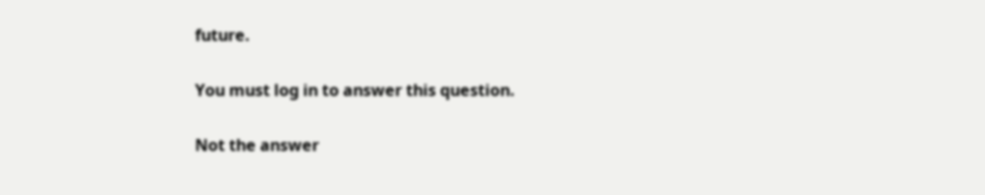future.

You must log in to answer this question.

Not the answer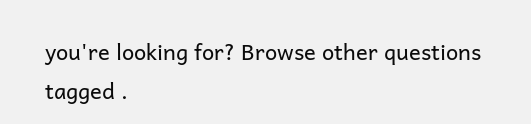you're looking for? Browse other questions tagged .